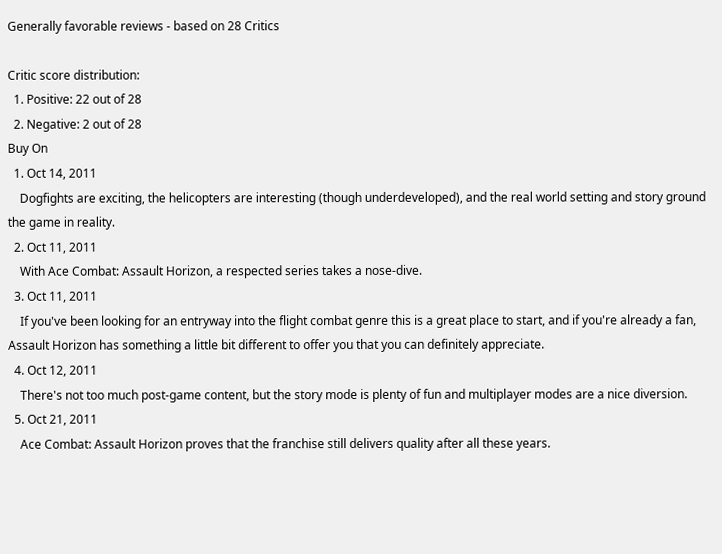Generally favorable reviews - based on 28 Critics

Critic score distribution:
  1. Positive: 22 out of 28
  2. Negative: 2 out of 28
Buy On
  1. Oct 14, 2011
    Dogfights are exciting, the helicopters are interesting (though underdeveloped), and the real world setting and story ground the game in reality.
  2. Oct 11, 2011
    With Ace Combat: Assault Horizon, a respected series takes a nose-dive.
  3. Oct 11, 2011
    If you've been looking for an entryway into the flight combat genre this is a great place to start, and if you're already a fan, Assault Horizon has something a little bit different to offer you that you can definitely appreciate.
  4. Oct 12, 2011
    There's not too much post-game content, but the story mode is plenty of fun and multiplayer modes are a nice diversion.
  5. Oct 21, 2011
    Ace Combat: Assault Horizon proves that the franchise still delivers quality after all these years.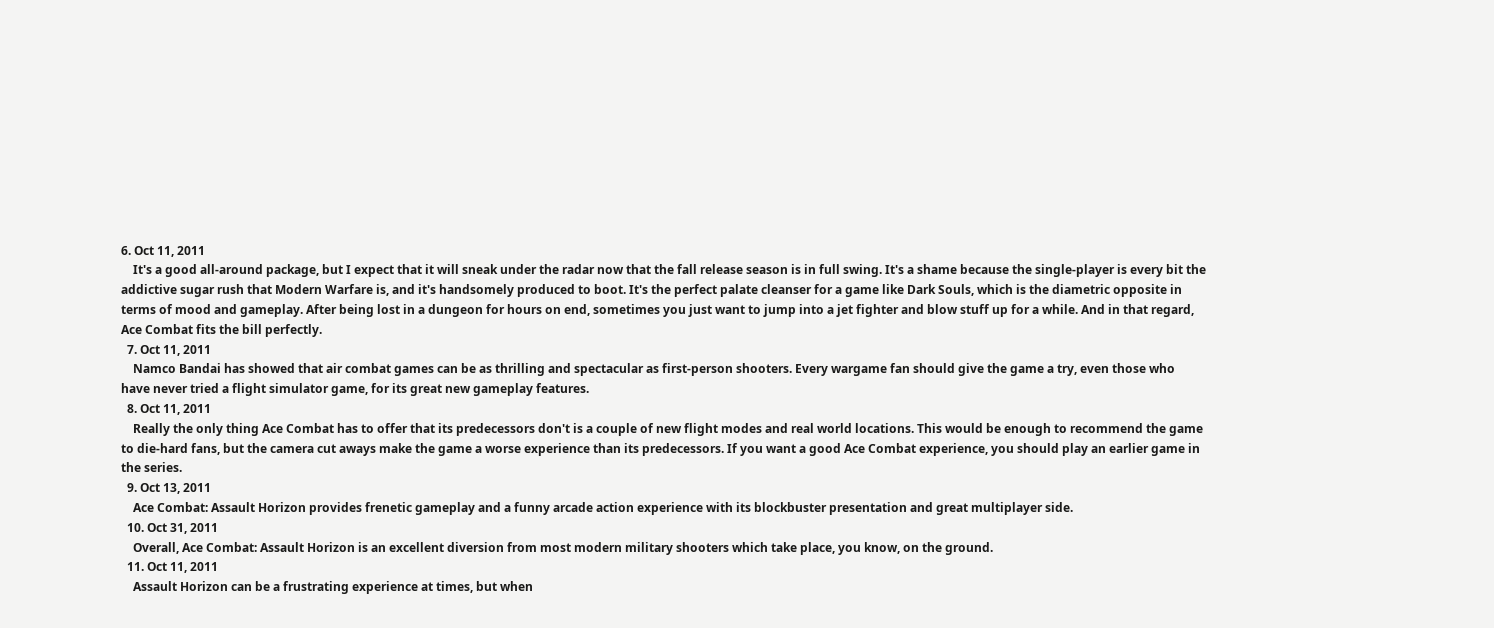6. Oct 11, 2011
    It's a good all-around package, but I expect that it will sneak under the radar now that the fall release season is in full swing. It's a shame because the single-player is every bit the addictive sugar rush that Modern Warfare is, and it's handsomely produced to boot. It's the perfect palate cleanser for a game like Dark Souls, which is the diametric opposite in terms of mood and gameplay. After being lost in a dungeon for hours on end, sometimes you just want to jump into a jet fighter and blow stuff up for a while. And in that regard, Ace Combat fits the bill perfectly.
  7. Oct 11, 2011
    Namco Bandai has showed that air combat games can be as thrilling and spectacular as first-person shooters. Every wargame fan should give the game a try, even those who have never tried a flight simulator game, for its great new gameplay features.
  8. Oct 11, 2011
    Really the only thing Ace Combat has to offer that its predecessors don't is a couple of new flight modes and real world locations. This would be enough to recommend the game to die-hard fans, but the camera cut aways make the game a worse experience than its predecessors. If you want a good Ace Combat experience, you should play an earlier game in the series.
  9. Oct 13, 2011
    Ace Combat: Assault Horizon provides frenetic gameplay and a funny arcade action experience with its blockbuster presentation and great multiplayer side.
  10. Oct 31, 2011
    Overall, Ace Combat: Assault Horizon is an excellent diversion from most modern military shooters which take place, you know, on the ground.
  11. Oct 11, 2011
    Assault Horizon can be a frustrating experience at times, but when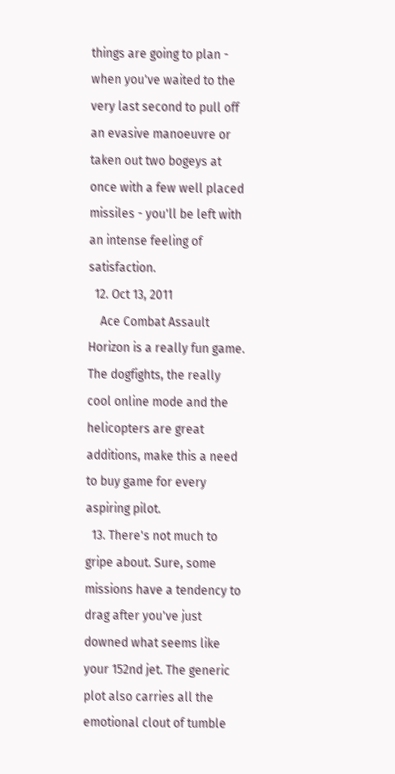things are going to plan - when you've waited to the very last second to pull off an evasive manoeuvre or taken out two bogeys at once with a few well placed missiles - you'll be left with an intense feeling of satisfaction.
  12. Oct 13, 2011
    Ace Combat Assault Horizon is a really fun game. The dogfights, the really cool online mode and the helicopters are great additions, make this a need to buy game for every aspiring pilot.
  13. There's not much to gripe about. Sure, some missions have a tendency to drag after you've just downed what seems like your 152nd jet. The generic plot also carries all the emotional clout of tumble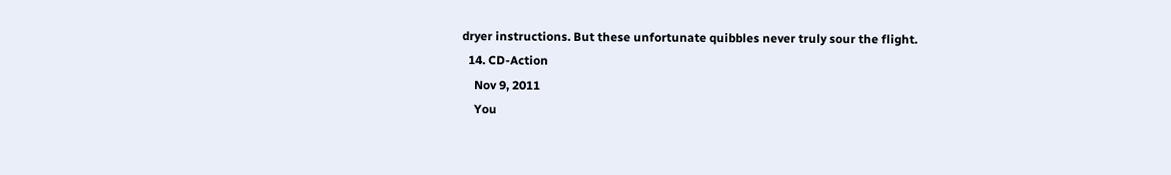dryer instructions. But these unfortunate quibbles never truly sour the flight.
  14. CD-Action
    Nov 9, 2011
    You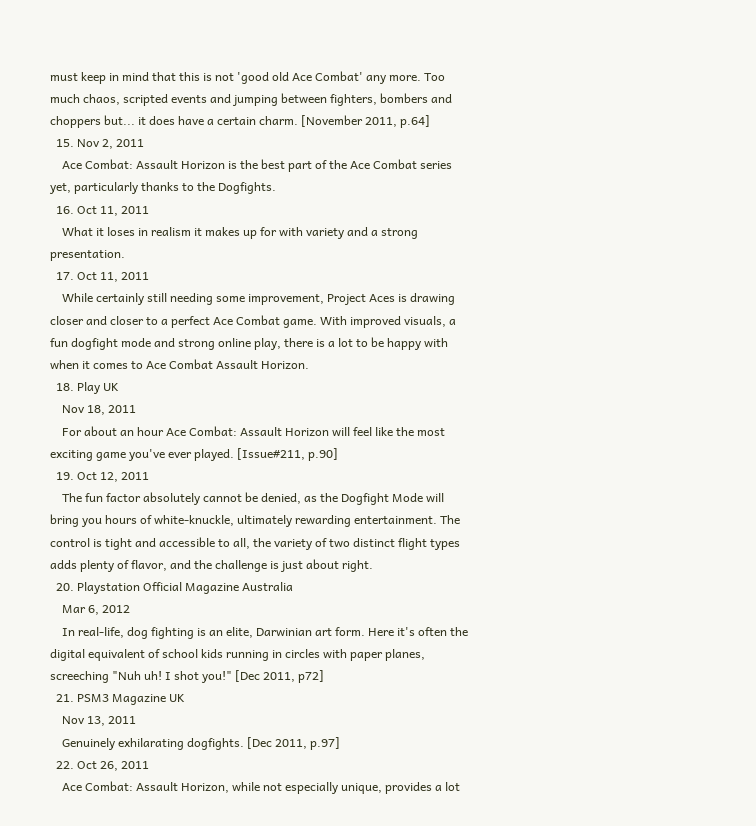must keep in mind that this is not 'good old Ace Combat' any more. Too much chaos, scripted events and jumping between fighters, bombers and choppers but... it does have a certain charm. [November 2011, p.64]
  15. Nov 2, 2011
    Ace Combat: Assault Horizon is the best part of the Ace Combat series yet, particularly thanks to the Dogfights.
  16. Oct 11, 2011
    What it loses in realism it makes up for with variety and a strong presentation.
  17. Oct 11, 2011
    While certainly still needing some improvement, Project Aces is drawing closer and closer to a perfect Ace Combat game. With improved visuals, a fun dogfight mode and strong online play, there is a lot to be happy with when it comes to Ace Combat Assault Horizon.
  18. Play UK
    Nov 18, 2011
    For about an hour Ace Combat: Assault Horizon will feel like the most exciting game you've ever played. [Issue#211, p.90]
  19. Oct 12, 2011
    The fun factor absolutely cannot be denied, as the Dogfight Mode will bring you hours of white-knuckle, ultimately rewarding entertainment. The control is tight and accessible to all, the variety of two distinct flight types adds plenty of flavor, and the challenge is just about right.
  20. Playstation Official Magazine Australia
    Mar 6, 2012
    In real-life, dog fighting is an elite, Darwinian art form. Here it's often the digital equivalent of school kids running in circles with paper planes, screeching "Nuh uh! I shot you!" [Dec 2011, p72]
  21. PSM3 Magazine UK
    Nov 13, 2011
    Genuinely exhilarating dogfights. [Dec 2011, p.97]
  22. Oct 26, 2011
    Ace Combat: Assault Horizon, while not especially unique, provides a lot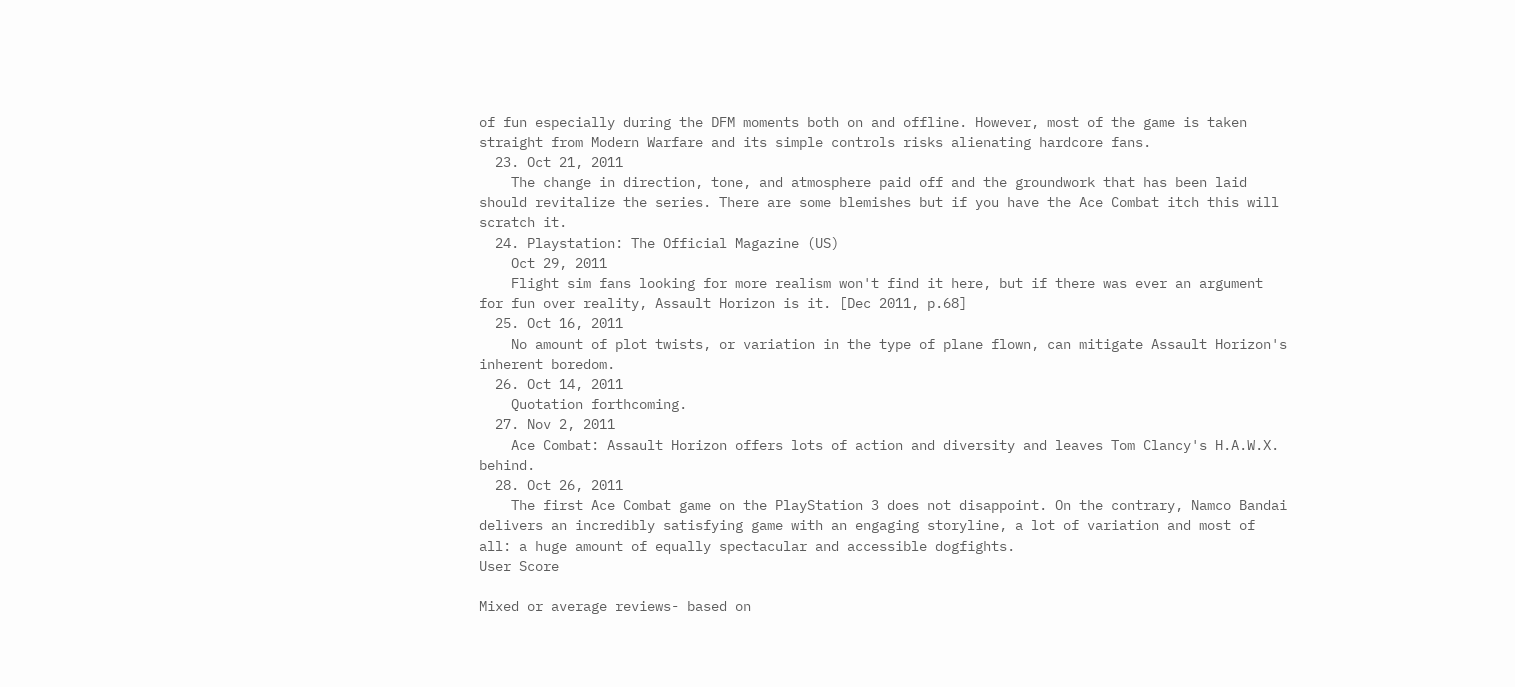of fun especially during the DFM moments both on and offline. However, most of the game is taken straight from Modern Warfare and its simple controls risks alienating hardcore fans.
  23. Oct 21, 2011
    The change in direction, tone, and atmosphere paid off and the groundwork that has been laid should revitalize the series. There are some blemishes but if you have the Ace Combat itch this will scratch it.
  24. Playstation: The Official Magazine (US)
    Oct 29, 2011
    Flight sim fans looking for more realism won't find it here, but if there was ever an argument for fun over reality, Assault Horizon is it. [Dec 2011, p.68]
  25. Oct 16, 2011
    No amount of plot twists, or variation in the type of plane flown, can mitigate Assault Horizon's inherent boredom.
  26. Oct 14, 2011
    Quotation forthcoming.
  27. Nov 2, 2011
    Ace Combat: Assault Horizon offers lots of action and diversity and leaves Tom Clancy's H.A.W.X. behind.
  28. Oct 26, 2011
    The first Ace Combat game on the PlayStation 3 does not disappoint. On the contrary, Namco Bandai delivers an incredibly satisfying game with an engaging storyline, a lot of variation and most of all: a huge amount of equally spectacular and accessible dogfights.
User Score

Mixed or average reviews- based on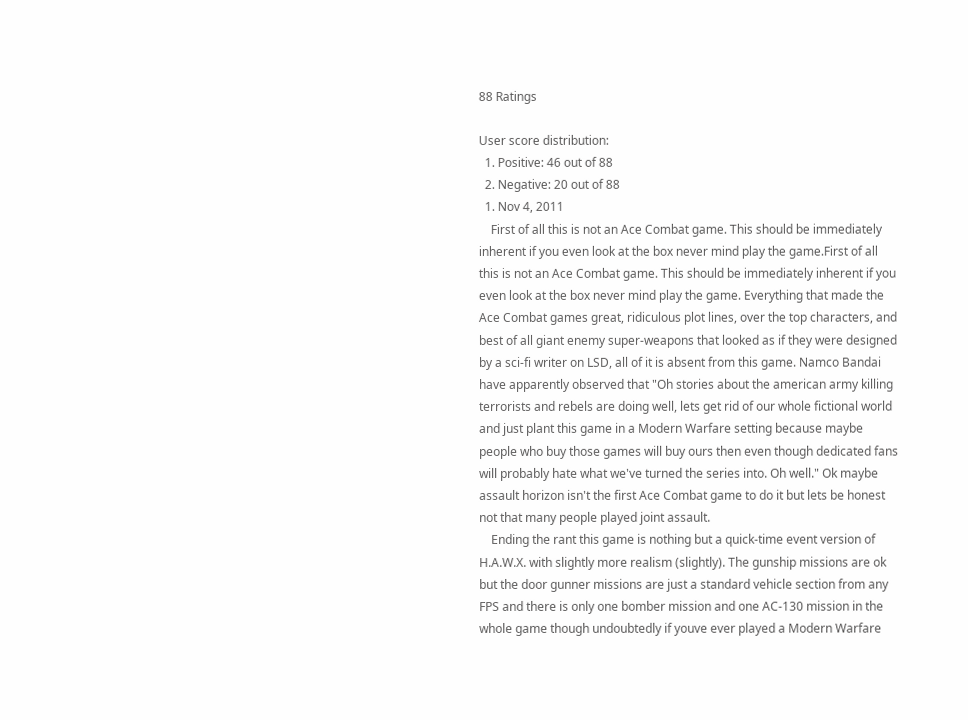88 Ratings

User score distribution:
  1. Positive: 46 out of 88
  2. Negative: 20 out of 88
  1. Nov 4, 2011
    First of all this is not an Ace Combat game. This should be immediately inherent if you even look at the box never mind play the game.First of all this is not an Ace Combat game. This should be immediately inherent if you even look at the box never mind play the game. Everything that made the Ace Combat games great, ridiculous plot lines, over the top characters, and best of all giant enemy super-weapons that looked as if they were designed by a sci-fi writer on LSD, all of it is absent from this game. Namco Bandai have apparently observed that "Oh stories about the american army killing terrorists and rebels are doing well, lets get rid of our whole fictional world and just plant this game in a Modern Warfare setting because maybe people who buy those games will buy ours then even though dedicated fans will probably hate what we've turned the series into. Oh well." Ok maybe assault horizon isn't the first Ace Combat game to do it but lets be honest not that many people played joint assault.
    Ending the rant this game is nothing but a quick-time event version of H.A.W.X. with slightly more realism (slightly). The gunship missions are ok but the door gunner missions are just a standard vehicle section from any FPS and there is only one bomber mission and one AC-130 mission in the whole game though undoubtedly if youve ever played a Modern Warfare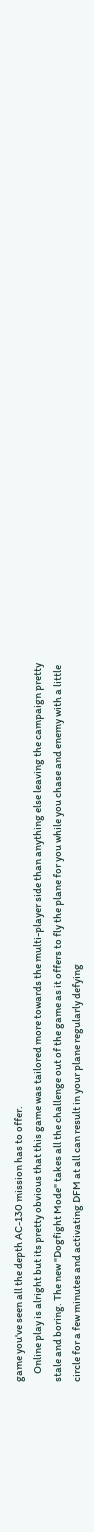game you've seen all the depth AC-130 mission has to offer.
    Online play is alright but its pretty obvious that this game was tailored more towards the multi-player side than anything else leaving the campaign pretty stale and boring. The new "Dogfight Mode" takes all the challenge out of the game as it offers to fly the plane for you while you chase and enemy with a little circle for a few minutes and activating DFM at all can result in your plane regularly defying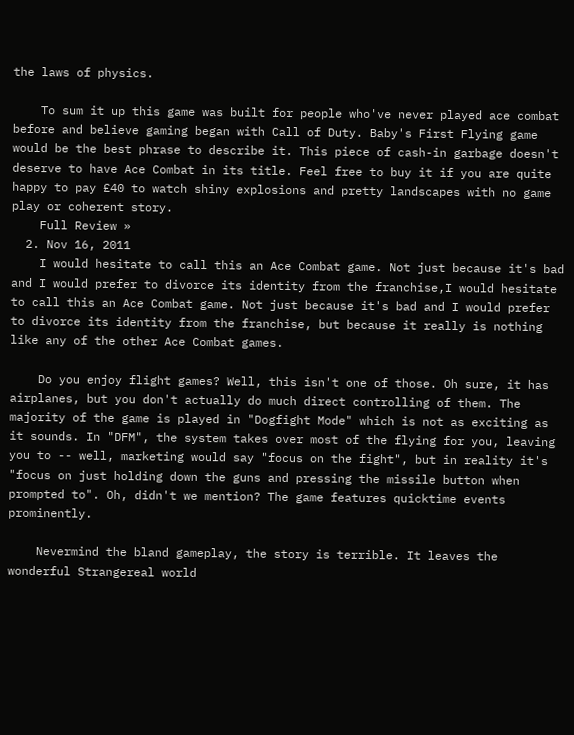the laws of physics.

    To sum it up this game was built for people who've never played ace combat before and believe gaming began with Call of Duty. Baby's First Flying game would be the best phrase to describe it. This piece of cash-in garbage doesn't deserve to have Ace Combat in its title. Feel free to buy it if you are quite happy to pay £40 to watch shiny explosions and pretty landscapes with no game play or coherent story.
    Full Review »
  2. Nov 16, 2011
    I would hesitate to call this an Ace Combat game. Not just because it's bad and I would prefer to divorce its identity from the franchise,I would hesitate to call this an Ace Combat game. Not just because it's bad and I would prefer to divorce its identity from the franchise, but because it really is nothing like any of the other Ace Combat games.

    Do you enjoy flight games? Well, this isn't one of those. Oh sure, it has airplanes, but you don't actually do much direct controlling of them. The majority of the game is played in "Dogfight Mode" which is not as exciting as it sounds. In "DFM", the system takes over most of the flying for you, leaving you to -- well, marketing would say "focus on the fight", but in reality it's "focus on just holding down the guns and pressing the missile button when prompted to". Oh, didn't we mention? The game features quicktime events prominently.

    Nevermind the bland gameplay, the story is terrible. It leaves the wonderful Strangereal world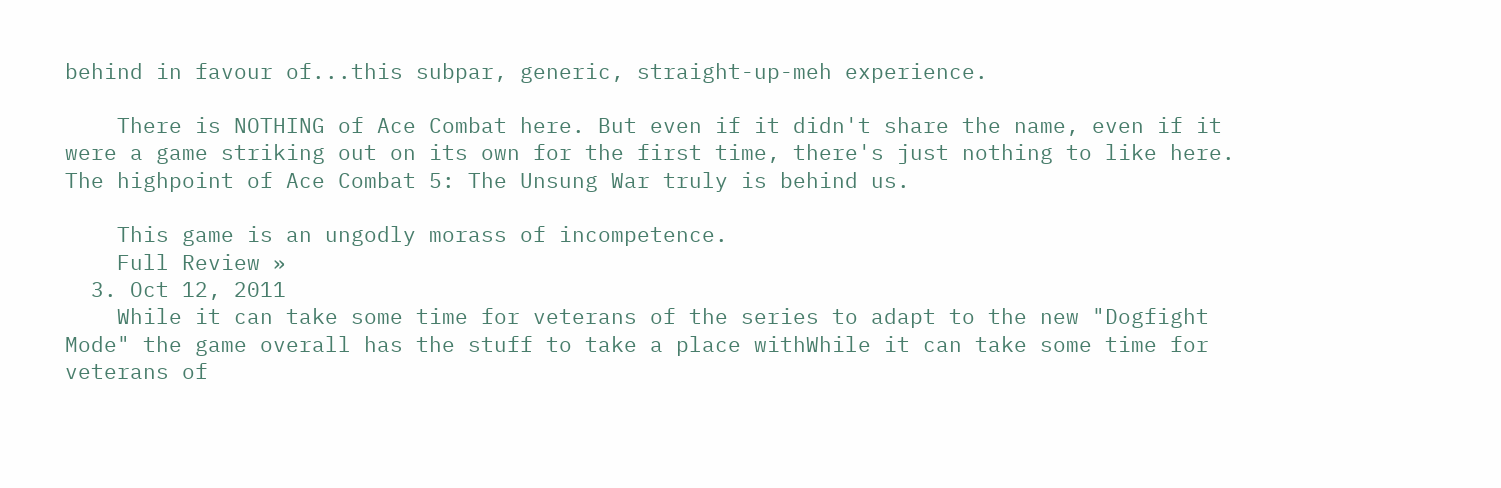behind in favour of...this subpar, generic, straight-up-meh experience.

    There is NOTHING of Ace Combat here. But even if it didn't share the name, even if it were a game striking out on its own for the first time, there's just nothing to like here. The highpoint of Ace Combat 5: The Unsung War truly is behind us.

    This game is an ungodly morass of incompetence.
    Full Review »
  3. Oct 12, 2011
    While it can take some time for veterans of the series to adapt to the new "Dogfight Mode" the game overall has the stuff to take a place withWhile it can take some time for veterans of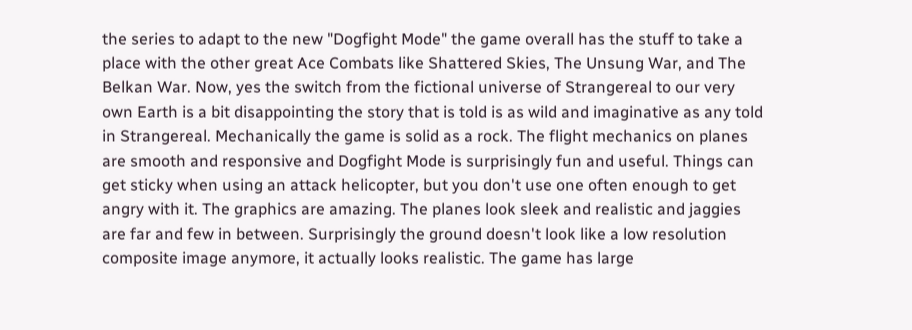the series to adapt to the new "Dogfight Mode" the game overall has the stuff to take a place with the other great Ace Combats like Shattered Skies, The Unsung War, and The Belkan War. Now, yes the switch from the fictional universe of Strangereal to our very own Earth is a bit disappointing the story that is told is as wild and imaginative as any told in Strangereal. Mechanically the game is solid as a rock. The flight mechanics on planes are smooth and responsive and Dogfight Mode is surprisingly fun and useful. Things can get sticky when using an attack helicopter, but you don't use one often enough to get angry with it. The graphics are amazing. The planes look sleek and realistic and jaggies are far and few in between. Surprisingly the ground doesn't look like a low resolution composite image anymore, it actually looks realistic. The game has large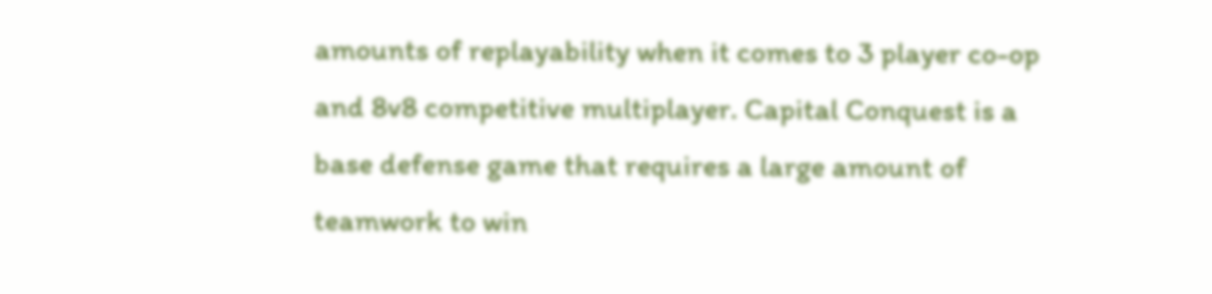amounts of replayability when it comes to 3 player co-op and 8v8 competitive multiplayer. Capital Conquest is a base defense game that requires a large amount of teamwork to win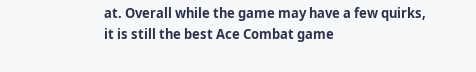at. Overall while the game may have a few quirks, it is still the best Ace Combat game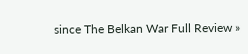since The Belkan War Full Review »